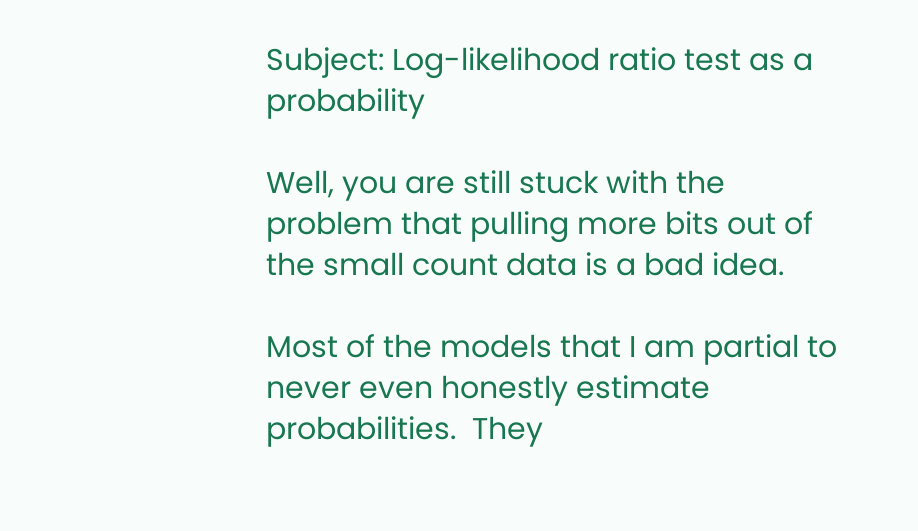Subject: Log-likelihood ratio test as a probability

Well, you are still stuck with the problem that pulling more bits out of
the small count data is a bad idea.

Most of the models that I am partial to never even honestly estimate
probabilities.  They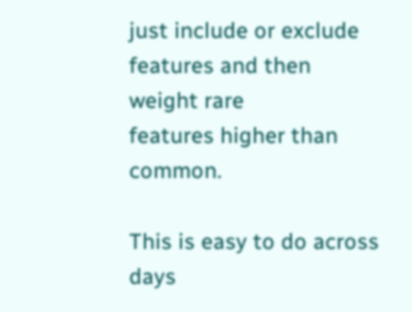just include or exclude features and then weight rare
features higher than common.

This is easy to do across days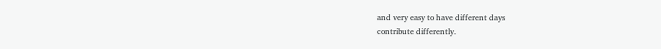and very easy to have different days
contribute differently.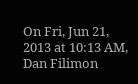On Fri, Jun 21, 2013 at 10:13 AM, Dan Filimon